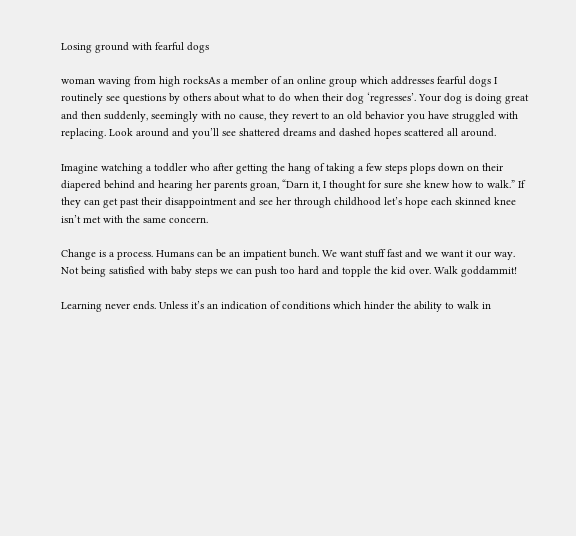Losing ground with fearful dogs

woman waving from high rocksAs a member of an online group which addresses fearful dogs I routinely see questions by others about what to do when their dog ‘regresses’. Your dog is doing great and then suddenly, seemingly with no cause, they revert to an old behavior you have struggled with replacing. Look around and you’ll see shattered dreams and dashed hopes scattered all around.

Imagine watching a toddler who after getting the hang of taking a few steps plops down on their diapered behind and hearing her parents groan, “Darn it, I thought for sure she knew how to walk.” If they can get past their disappointment and see her through childhood let’s hope each skinned knee isn’t met with the same concern.

Change is a process. Humans can be an impatient bunch. We want stuff fast and we want it our way. Not being satisfied with baby steps we can push too hard and topple the kid over. Walk goddammit!

Learning never ends. Unless it’s an indication of conditions which hinder the ability to walk in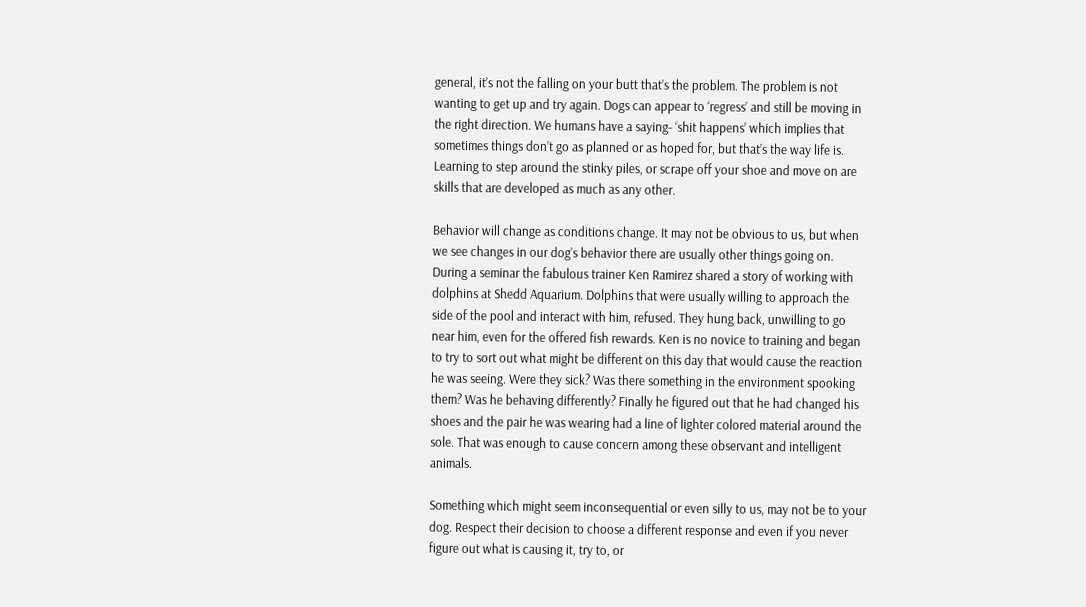general, it’s not the falling on your butt that’s the problem. The problem is not wanting to get up and try again. Dogs can appear to ‘regress’ and still be moving in the right direction. We humans have a saying- ‘shit happens’ which implies that sometimes things don’t go as planned or as hoped for, but that’s the way life is. Learning to step around the stinky piles, or scrape off your shoe and move on are skills that are developed as much as any other.

Behavior will change as conditions change. It may not be obvious to us, but when we see changes in our dog’s behavior there are usually other things going on. During a seminar the fabulous trainer Ken Ramirez shared a story of working with dolphins at Shedd Aquarium. Dolphins that were usually willing to approach the side of the pool and interact with him, refused. They hung back, unwilling to go near him, even for the offered fish rewards. Ken is no novice to training and began to try to sort out what might be different on this day that would cause the reaction he was seeing. Were they sick? Was there something in the environment spooking them? Was he behaving differently? Finally he figured out that he had changed his shoes and the pair he was wearing had a line of lighter colored material around the sole. That was enough to cause concern among these observant and intelligent animals.

Something which might seem inconsequential or even silly to us, may not be to your dog. Respect their decision to choose a different response and even if you never figure out what is causing it, try to, or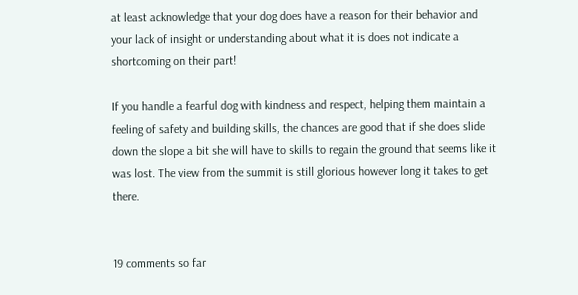at least acknowledge that your dog does have a reason for their behavior and your lack of insight or understanding about what it is does not indicate a shortcoming on their part!

If you handle a fearful dog with kindness and respect, helping them maintain a feeling of safety and building skills, the chances are good that if she does slide down the slope a bit she will have to skills to regain the ground that seems like it was lost. The view from the summit is still glorious however long it takes to get there.


19 comments so far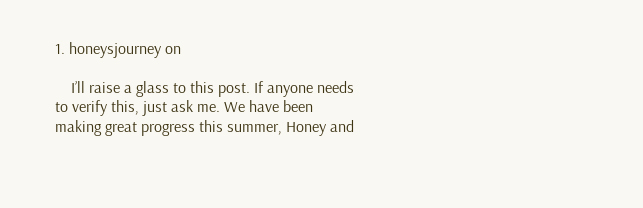1. honeysjourney on

    I’ll raise a glass to this post. If anyone needs to verify this, just ask me. We have been making great progress this summer, Honey and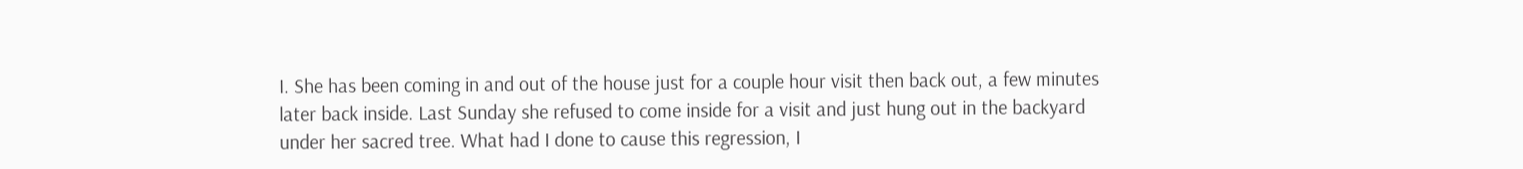I. She has been coming in and out of the house just for a couple hour visit then back out, a few minutes later back inside. Last Sunday she refused to come inside for a visit and just hung out in the backyard under her sacred tree. What had I done to cause this regression, I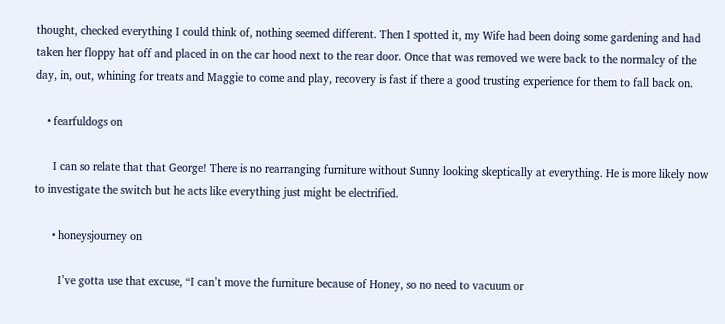thought, checked everything I could think of, nothing seemed different. Then I spotted it, my Wife had been doing some gardening and had taken her floppy hat off and placed in on the car hood next to the rear door. Once that was removed we were back to the normalcy of the day, in, out, whining for treats and Maggie to come and play, recovery is fast if there a good trusting experience for them to fall back on.

    • fearfuldogs on

      I can so relate that that George! There is no rearranging furniture without Sunny looking skeptically at everything. He is more likely now to investigate the switch but he acts like everything just might be electrified.

      • honeysjourney on

        I’ve gotta use that excuse, “I can’t move the furniture because of Honey, so no need to vacuum or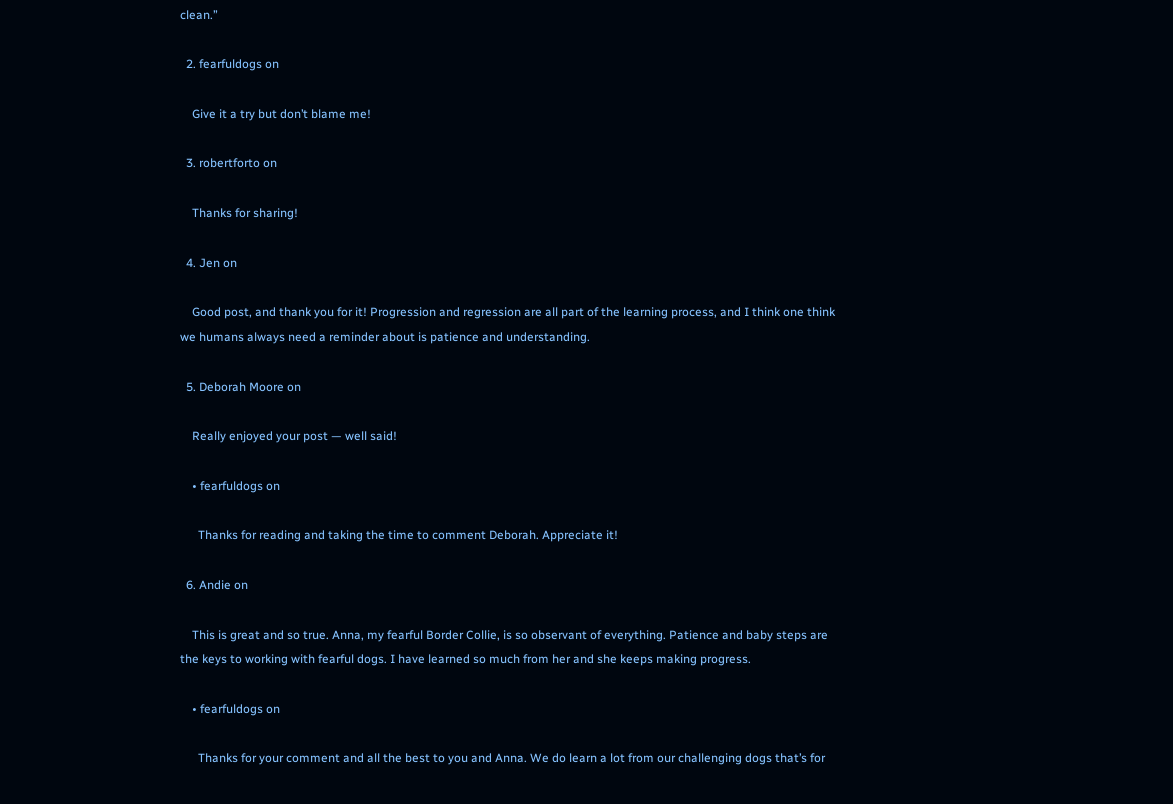clean.”

  2. fearfuldogs on

    Give it a try but don’t blame me!

  3. robertforto on

    Thanks for sharing!

  4. Jen on

    Good post, and thank you for it! Progression and regression are all part of the learning process, and I think one think we humans always need a reminder about is patience and understanding.

  5. Deborah Moore on

    Really enjoyed your post — well said!

    • fearfuldogs on

      Thanks for reading and taking the time to comment Deborah. Appreciate it!

  6. Andie on

    This is great and so true. Anna, my fearful Border Collie, is so observant of everything. Patience and baby steps are the keys to working with fearful dogs. I have learned so much from her and she keeps making progress.

    • fearfuldogs on

      Thanks for your comment and all the best to you and Anna. We do learn a lot from our challenging dogs that’s for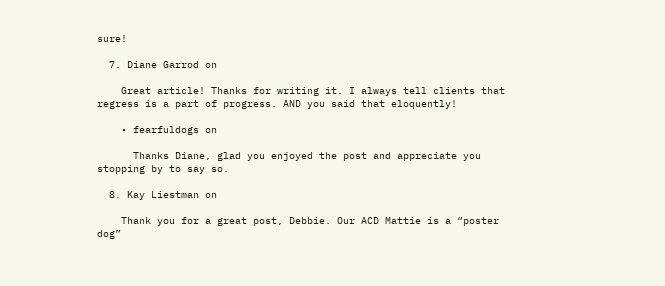sure!

  7. Diane Garrod on

    Great article! Thanks for writing it. I always tell clients that regress is a part of progress. AND you said that eloquently!

    • fearfuldogs on

      Thanks Diane, glad you enjoyed the post and appreciate you stopping by to say so.

  8. Kay Liestman on

    Thank you for a great post, Debbie. Our ACD Mattie is a “poster dog”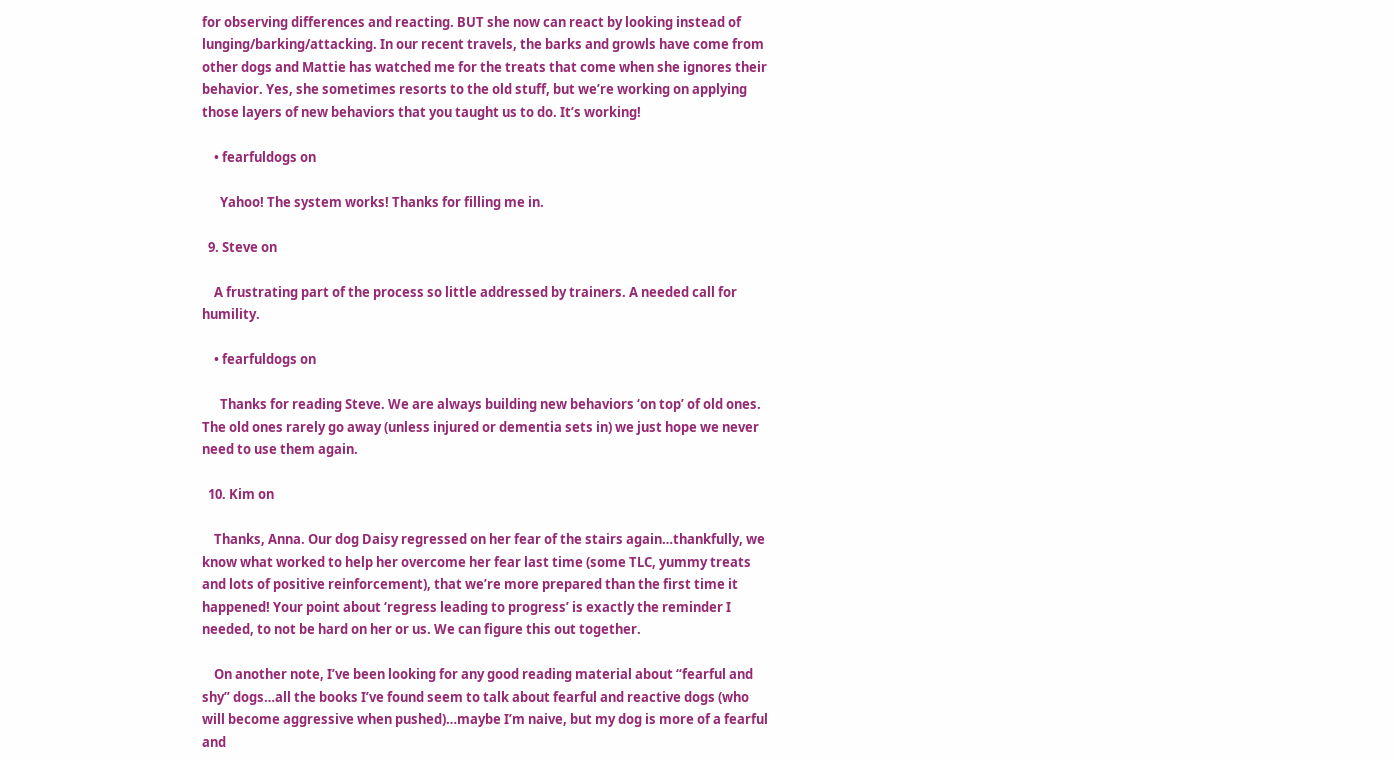for observing differences and reacting. BUT she now can react by looking instead of lunging/barking/attacking. In our recent travels, the barks and growls have come from other dogs and Mattie has watched me for the treats that come when she ignores their behavior. Yes, she sometimes resorts to the old stuff, but we’re working on applying those layers of new behaviors that you taught us to do. It’s working!

    • fearfuldogs on

      Yahoo! The system works! Thanks for filling me in.

  9. Steve on

    A frustrating part of the process so little addressed by trainers. A needed call for humility.

    • fearfuldogs on

      Thanks for reading Steve. We are always building new behaviors ‘on top’ of old ones. The old ones rarely go away (unless injured or dementia sets in) we just hope we never need to use them again.

  10. Kim on

    Thanks, Anna. Our dog Daisy regressed on her fear of the stairs again…thankfully, we know what worked to help her overcome her fear last time (some TLC, yummy treats and lots of positive reinforcement), that we’re more prepared than the first time it happened! Your point about ‘regress leading to progress’ is exactly the reminder I needed, to not be hard on her or us. We can figure this out together.

    On another note, I’ve been looking for any good reading material about “fearful and shy” dogs…all the books I’ve found seem to talk about fearful and reactive dogs (who will become aggressive when pushed)…maybe I’m naive, but my dog is more of a fearful and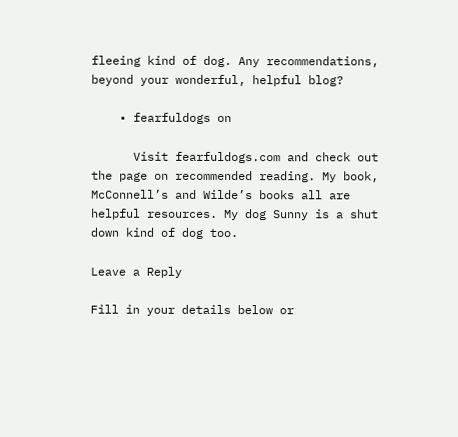fleeing kind of dog. Any recommendations, beyond your wonderful, helpful blog?

    • fearfuldogs on

      Visit fearfuldogs.com and check out the page on recommended reading. My book, McConnell’s and Wilde’s books all are helpful resources. My dog Sunny is a shut down kind of dog too.

Leave a Reply

Fill in your details below or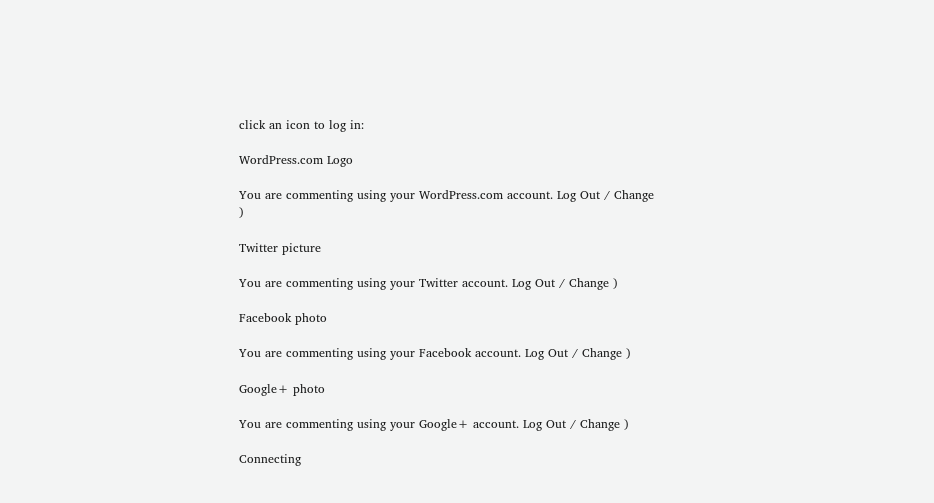click an icon to log in:

WordPress.com Logo

You are commenting using your WordPress.com account. Log Out / Change )

Twitter picture

You are commenting using your Twitter account. Log Out / Change )

Facebook photo

You are commenting using your Facebook account. Log Out / Change )

Google+ photo

You are commenting using your Google+ account. Log Out / Change )

Connecting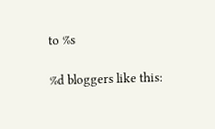to %s

%d bloggers like this: